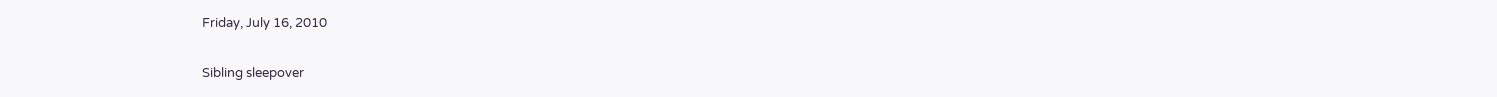Friday, July 16, 2010

Sibling sleepover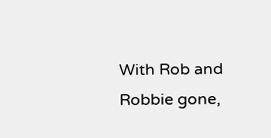With Rob and Robbie gone,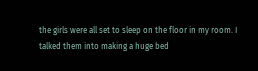the girls were all set to sleep on the floor in my room. I talked them into making a huge bed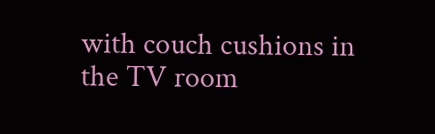with couch cushions in the TV room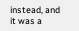instead, and it was a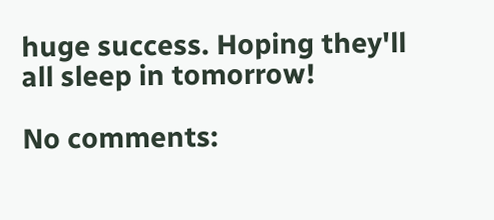huge success. Hoping they'll all sleep in tomorrow!

No comments: